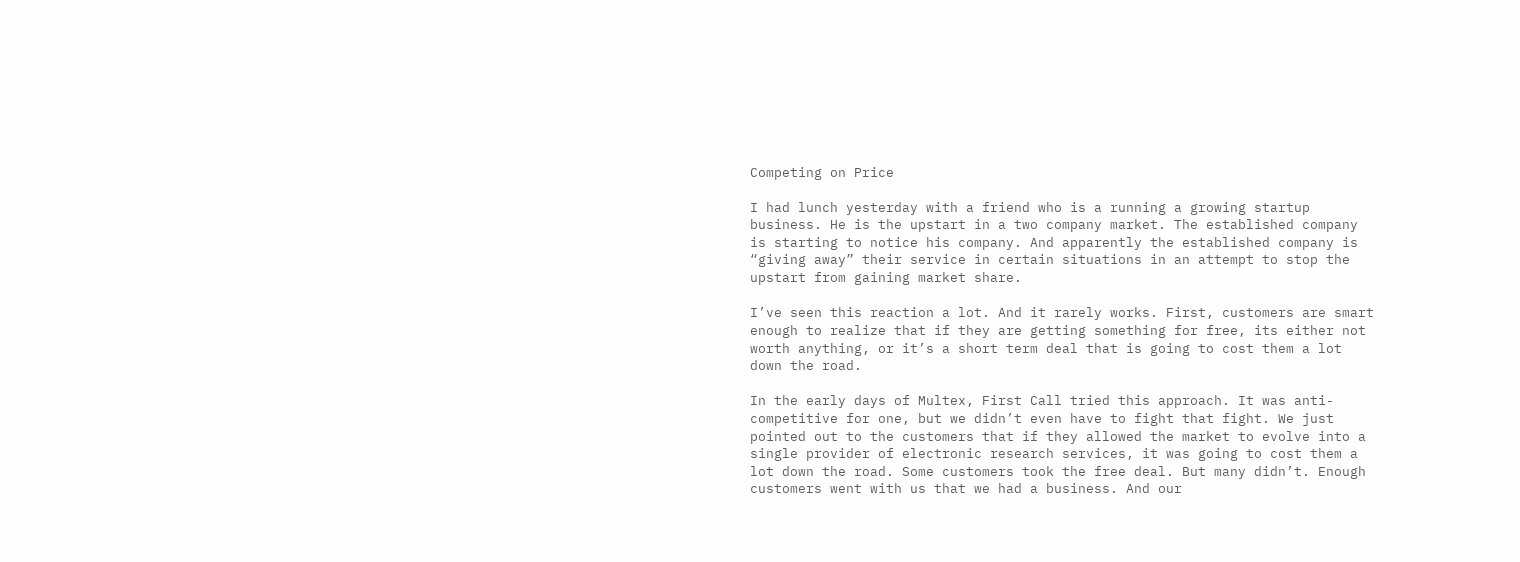Competing on Price

I had lunch yesterday with a friend who is a running a growing startup business. He is the upstart in a two company market. The established company is starting to notice his company. And apparently the established company is “giving away” their service in certain situations in an attempt to stop the upstart from gaining market share.

I’ve seen this reaction a lot. And it rarely works. First, customers are smart enough to realize that if they are getting something for free, its either not worth anything, or it’s a short term deal that is going to cost them a lot down the road.

In the early days of Multex, First Call tried this approach. It was anti-competitive for one, but we didn’t even have to fight that fight. We just pointed out to the customers that if they allowed the market to evolve into a single provider of electronic research services, it was going to cost them a lot down the road. Some customers took the free deal. But many didn’t. Enough customers went with us that we had a business. And our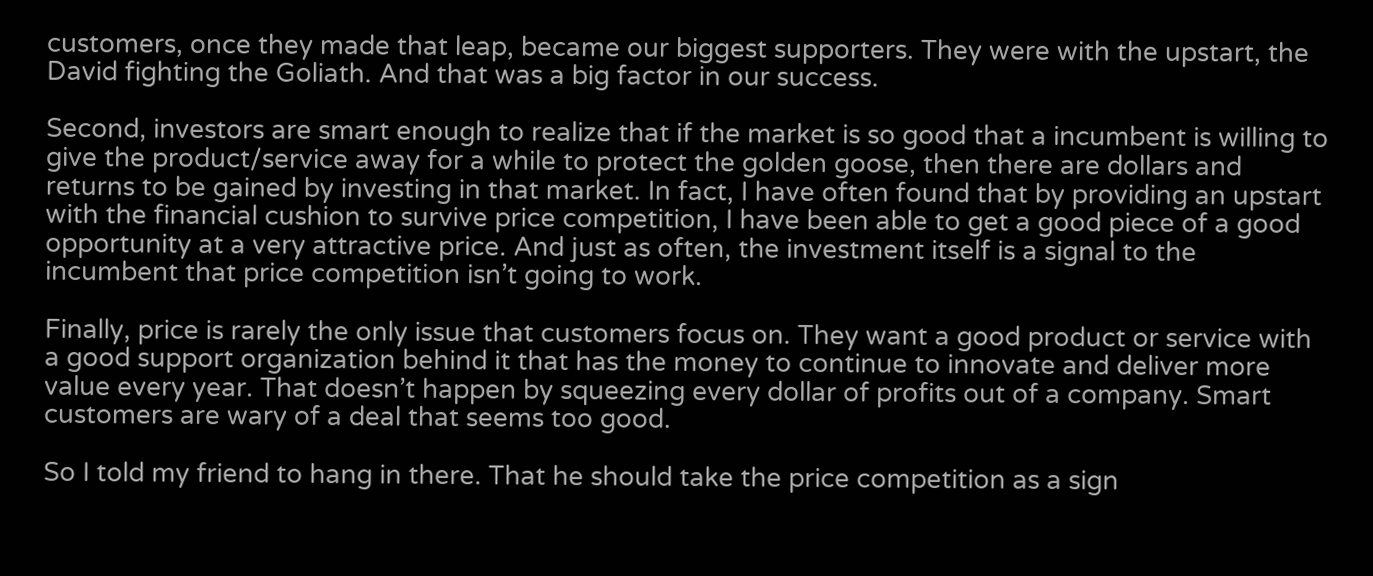customers, once they made that leap, became our biggest supporters. They were with the upstart, the David fighting the Goliath. And that was a big factor in our success.

Second, investors are smart enough to realize that if the market is so good that a incumbent is willing to give the product/service away for a while to protect the golden goose, then there are dollars and returns to be gained by investing in that market. In fact, I have often found that by providing an upstart with the financial cushion to survive price competition, I have been able to get a good piece of a good opportunity at a very attractive price. And just as often, the investment itself is a signal to the incumbent that price competition isn’t going to work.

Finally, price is rarely the only issue that customers focus on. They want a good product or service with a good support organization behind it that has the money to continue to innovate and deliver more value every year. That doesn’t happen by squeezing every dollar of profits out of a company. Smart customers are wary of a deal that seems too good.

So I told my friend to hang in there. That he should take the price competition as a sign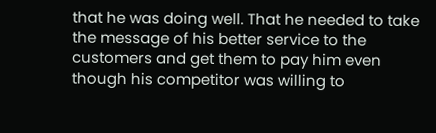that he was doing well. That he needed to take the message of his better service to the customers and get them to pay him even though his competitor was willing to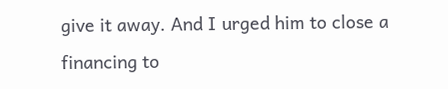give it away. And I urged him to close a financing to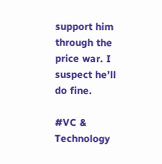support him through the price war. I suspect he’ll do fine.

#VC & Technology